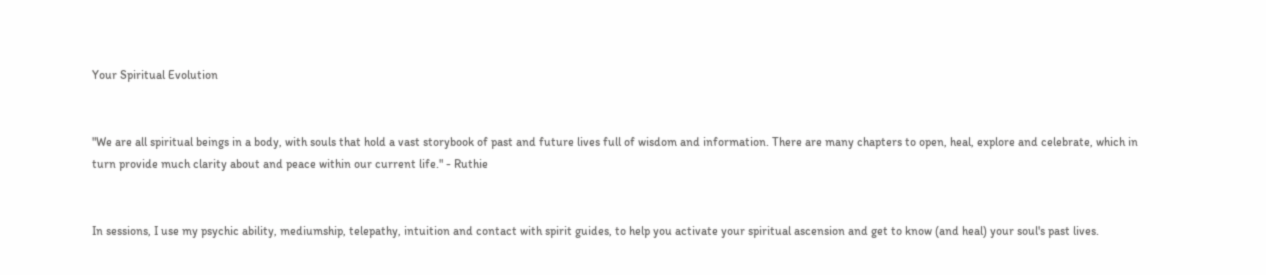Your Spiritual Evolution


"We are all spiritual beings in a body, with souls that hold a vast storybook of past and future lives full of wisdom and information. There are many chapters to open, heal, explore and celebrate, which in turn provide much clarity about and peace within our current life." - Ruthie


In sessions, I use my psychic ability, mediumship, telepathy, intuition and contact with spirit guides, to help you activate your spiritual ascension and get to know (and heal) your soul's past lives.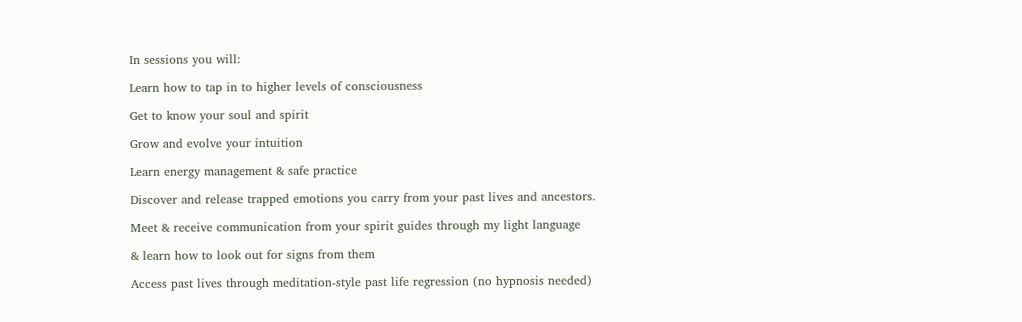In sessions you will:

Learn how to tap in to higher levels of consciousness

Get to know your soul and spirit

Grow and evolve your intuition

Learn energy management & safe practice

Discover and release trapped emotions you carry from your past lives and ancestors.

Meet & receive communication from your spirit guides through my light language

& learn how to look out for signs from them

Access past lives through meditation-style past life regression (no hypnosis needed)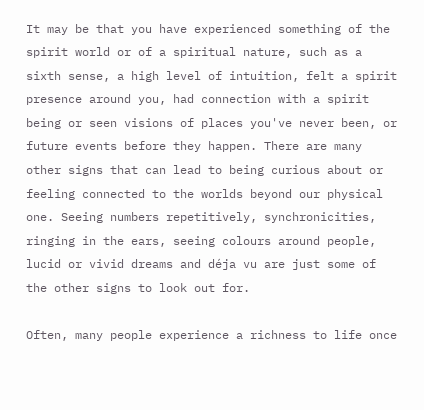It may be that you have experienced something of the spirit world or of a spiritual nature, such as a sixth sense, a high level of intuition, felt a spirit presence around you, had connection with a spirit being or seen visions of places you've never been, or future events before they happen. There are many other signs that can lead to being curious about or feeling connected to the worlds beyond our physical one. Seeing numbers repetitively, synchronicities, ringing in the ears, seeing colours around people, lucid or vivid dreams and déja vu are just some of the other signs to look out for.

Often, many people experience a richness to life once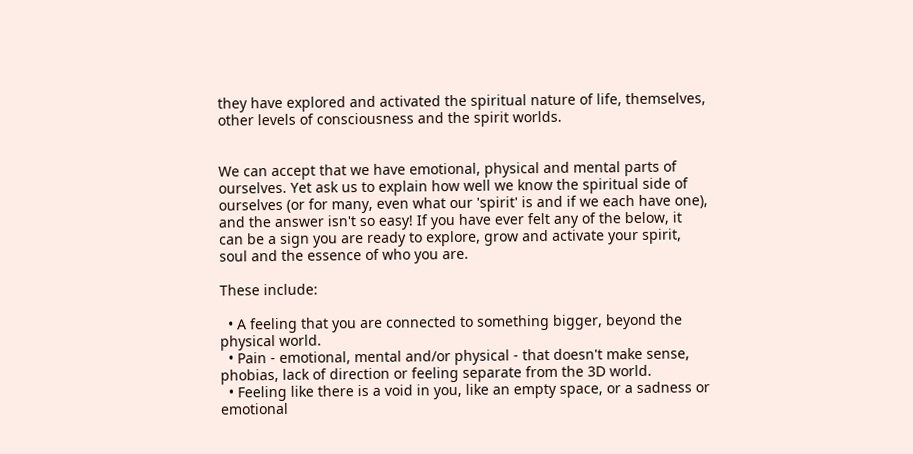they have explored and activated the spiritual nature of life, themselves, other levels of consciousness and the spirit worlds.


We can accept that we have emotional, physical and mental parts of ourselves. Yet ask us to explain how well we know the spiritual side of ourselves (or for many, even what our 'spirit' is and if we each have one), and the answer isn't so easy! If you have ever felt any of the below, it can be a sign you are ready to explore, grow and activate your spirit, soul and the essence of who you are.

These include:

  • A feeling that you are connected to something bigger, beyond the physical world.
  • Pain - emotional, mental and/or physical - that doesn't make sense, phobias, lack of direction or feeling separate from the 3D world.
  • Feeling like there is a void in you, like an empty space, or a sadness or emotional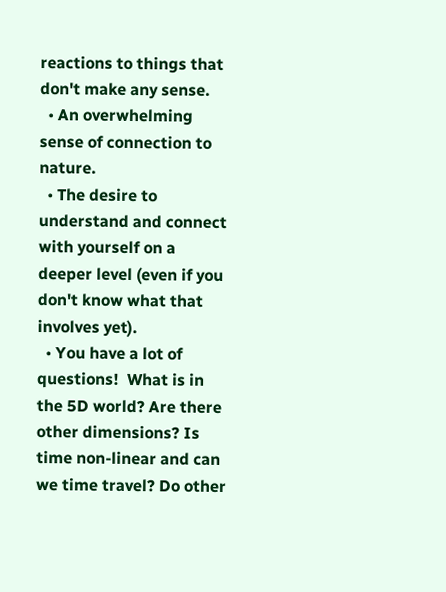reactions to things that don't make any sense.
  • An overwhelming sense of connection to nature.
  • The desire to understand and connect with yourself on a deeper level (even if you don't know what that involves yet).
  • You have a lot of questions!  What is in the 5D world? Are there other dimensions? Is time non-linear and can we time travel? Do other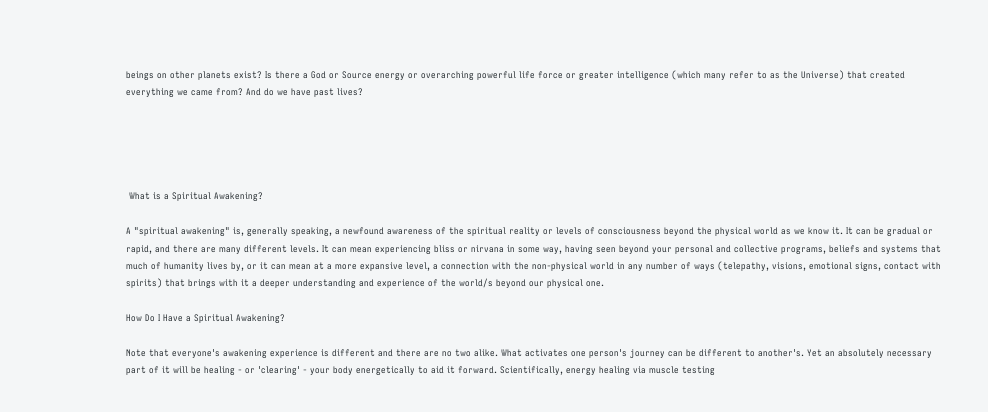beings on other planets exist? Is there a God or Source energy or overarching powerful life force or greater intelligence (which many refer to as the Universe) that created everything we came from? And do we have past lives?





 What is a Spiritual Awakening?

A "spiritual awakening" is, generally speaking, a newfound awareness of the spiritual reality or levels of consciousness beyond the physical world as we know it. It can be gradual or rapid, and there are many different levels. It can mean experiencing bliss or nirvana in some way, having seen beyond your personal and collective programs, beliefs and systems that much of humanity lives by, or it can mean at a more expansive level, a connection with the non-physical world in any number of ways (telepathy, visions, emotional signs, contact with spirits) that brings with it a deeper understanding and experience of the world/s beyond our physical one.

How Do I Have a Spiritual Awakening?

Note that everyone's awakening experience is different and there are no two alike. What activates one person's journey can be different to another's. Yet an absolutely necessary part of it will be healing - or 'clearing' - your body energetically to aid it forward. Scientifically, energy healing via muscle testing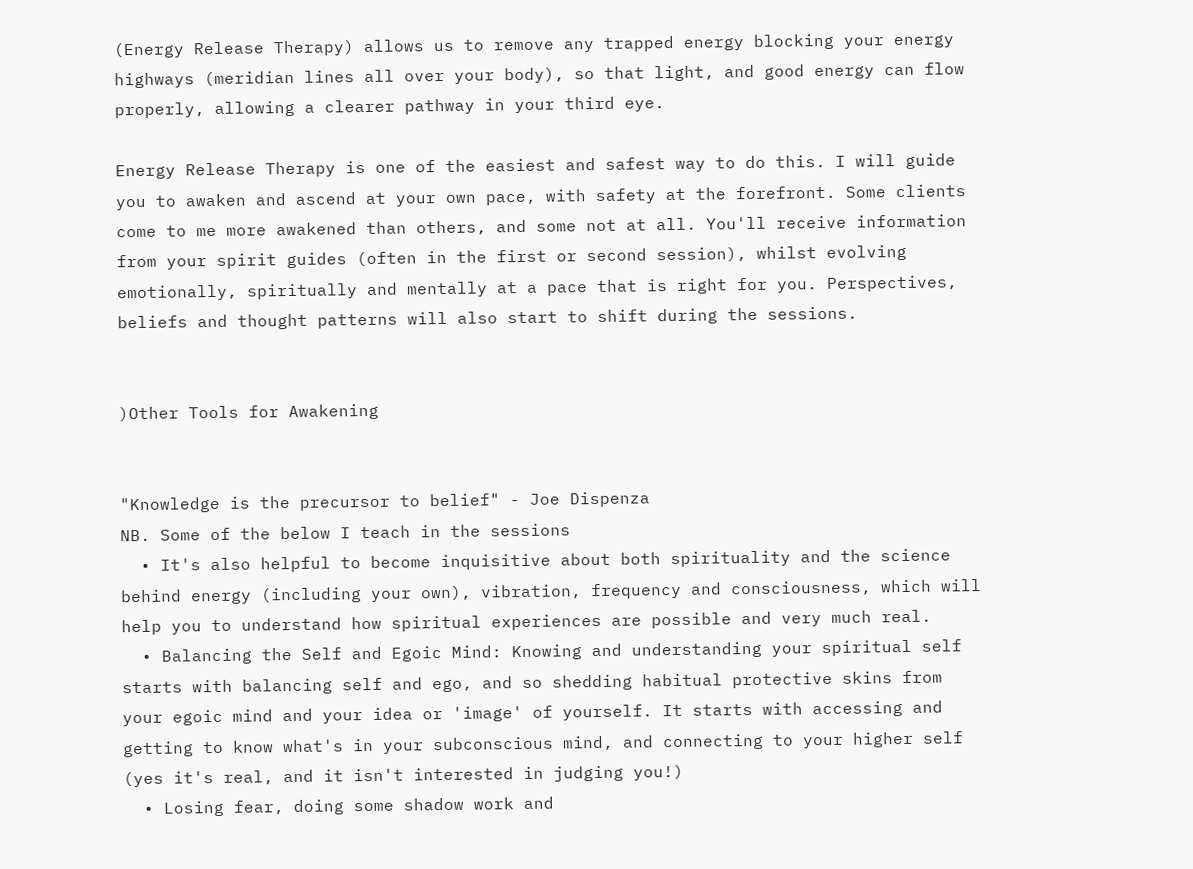(Energy Release Therapy) allows us to remove any trapped energy blocking your energy highways (meridian lines all over your body), so that light, and good energy can flow properly, allowing a clearer pathway in your third eye.

Energy Release Therapy is one of the easiest and safest way to do this. I will guide you to awaken and ascend at your own pace, with safety at the forefront. Some clients come to me more awakened than others, and some not at all. You'll receive information from your spirit guides (often in the first or second session), whilst evolving emotionally, spiritually and mentally at a pace that is right for you. Perspectives, beliefs and thought patterns will also start to shift during the sessions.


)Other Tools for Awakening


"Knowledge is the precursor to belief" - Joe Dispenza
NB. Some of the below I teach in the sessions
  • It's also helpful to become inquisitive about both spirituality and the science behind energy (including your own), vibration, frequency and consciousness, which will help you to understand how spiritual experiences are possible and very much real.
  • Balancing the Self and Egoic Mind: Knowing and understanding your spiritual self starts with balancing self and ego, and so shedding habitual protective skins from your egoic mind and your idea or 'image' of yourself. It starts with accessing and getting to know what's in your subconscious mind, and connecting to your higher self (yes it's real, and it isn't interested in judging you!)
  • Losing fear, doing some shadow work and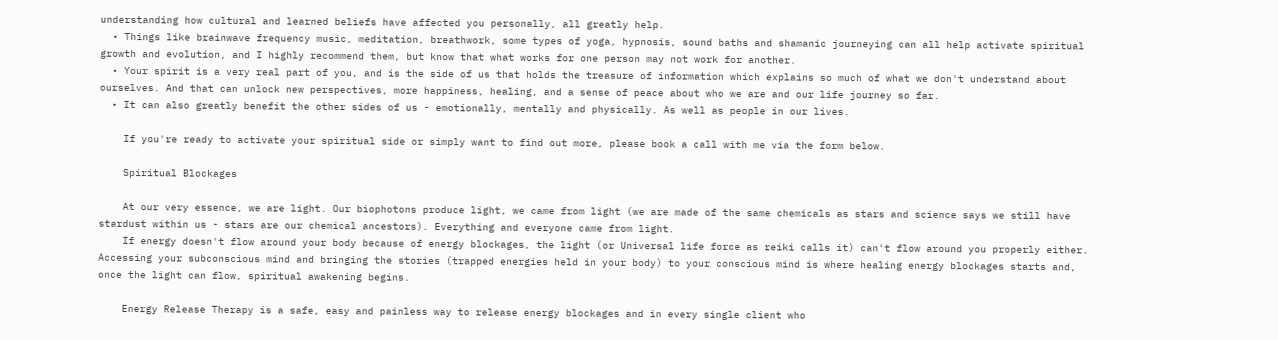understanding how cultural and learned beliefs have affected you personally, all greatly help.
  • Things like brainwave frequency music, meditation, breathwork, some types of yoga, hypnosis, sound baths and shamanic journeying can all help activate spiritual growth and evolution, and I highly recommend them, but know that what works for one person may not work for another.
  • Your spirit is a very real part of you, and is the side of us that holds the treasure of information which explains so much of what we don't understand about ourselves. And that can unlock new perspectives, more happiness, healing, and a sense of peace about who we are and our life journey so far.
  • It can also greatly benefit the other sides of us - emotionally, mentally and physically. As well as people in our lives.

    If you're ready to activate your spiritual side or simply want to find out more, please book a call with me via the form below.

    Spiritual Blockages

    At our very essence, we are light. Our biophotons produce light, we came from light (we are made of the same chemicals as stars and science says we still have stardust within us - stars are our chemical ancestors). Everything and everyone came from light.
    If energy doesn't flow around your body because of energy blockages, the light (or Universal life force as reiki calls it) can't flow around you properly either. Accessing your subconscious mind and bringing the stories (trapped energies held in your body) to your conscious mind is where healing energy blockages starts and, once the light can flow, spiritual awakening begins.

    Energy Release Therapy is a safe, easy and painless way to release energy blockages and in every single client who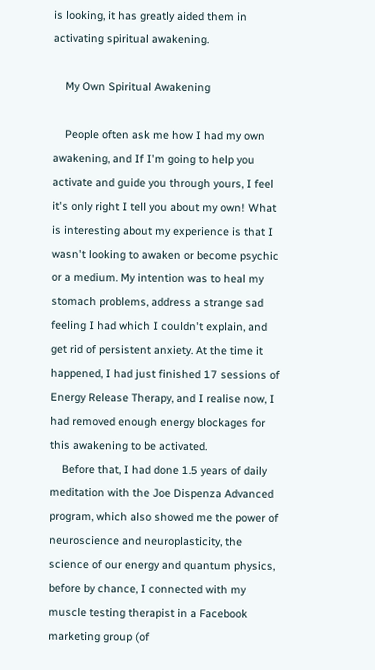is looking, it has greatly aided them in activating spiritual awakening.

    My Own Spiritual Awakening

    People often ask me how I had my own awakening, and If I'm going to help you activate and guide you through yours, I feel it's only right I tell you about my own! What is interesting about my experience is that I wasn't looking to awaken or become psychic or a medium. My intention was to heal my stomach problems, address a strange sad feeling I had which I couldn't explain, and get rid of persistent anxiety. At the time it happened, I had just finished 17 sessions of Energy Release Therapy, and I realise now, I had removed enough energy blockages for this awakening to be activated.
    Before that, I had done 1.5 years of daily meditation with the Joe Dispenza Advanced program, which also showed me the power of neuroscience and neuroplasticity, the science of our energy and quantum physics, before by chance, I connected with my muscle testing therapist in a Facebook marketing group (of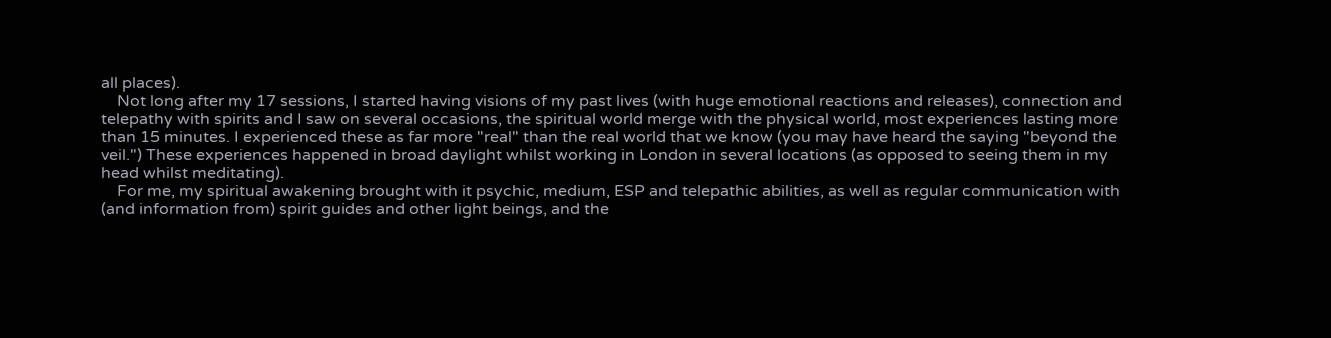all places).
    Not long after my 17 sessions, I started having visions of my past lives (with huge emotional reactions and releases), connection and telepathy with spirits and I saw on several occasions, the spiritual world merge with the physical world, most experiences lasting more than 15 minutes. I experienced these as far more "real" than the real world that we know (you may have heard the saying "beyond the veil.") These experiences happened in broad daylight whilst working in London in several locations (as opposed to seeing them in my head whilst meditating).
    For me, my spiritual awakening brought with it psychic, medium, ESP and telepathic abilities, as well as regular communication with (and information from) spirit guides and other light beings, and the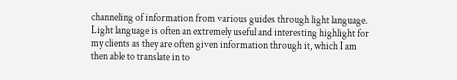channeling of information from various guides through light language. Light language is often an extremely useful and interesting highlight for my clients as they are often given information through it, which I am then able to translate in to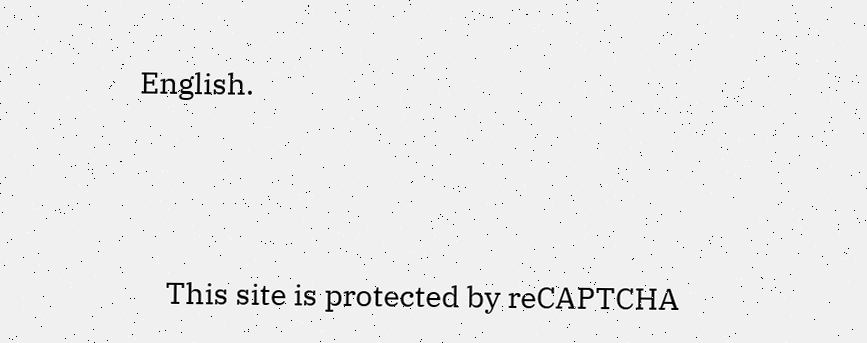English.




    This site is protected by reCAPTCHA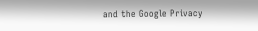and the Google Privacy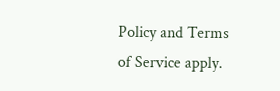Policy and Terms of Service apply.